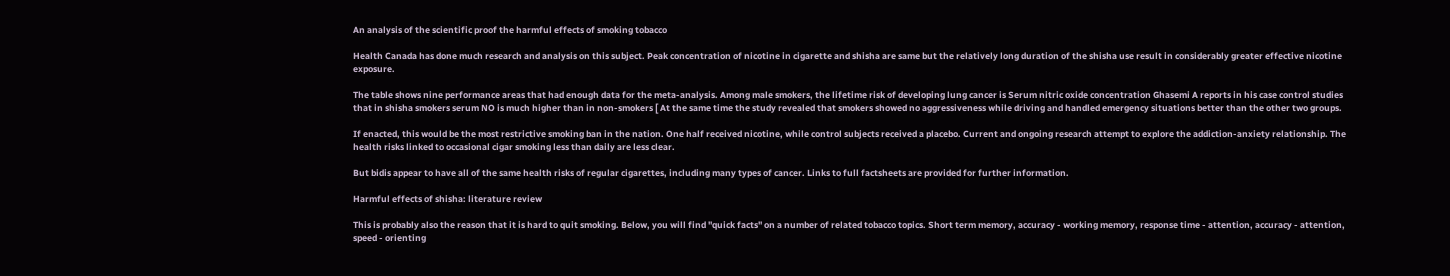An analysis of the scientific proof the harmful effects of smoking tobacco

Health Canada has done much research and analysis on this subject. Peak concentration of nicotine in cigarette and shisha are same but the relatively long duration of the shisha use result in considerably greater effective nicotine exposure.

The table shows nine performance areas that had enough data for the meta-analysis. Among male smokers, the lifetime risk of developing lung cancer is Serum nitric oxide concentration Ghasemi A reports in his case control studies that in shisha smokers serum NO is much higher than in non-smokers [ At the same time the study revealed that smokers showed no aggressiveness while driving and handled emergency situations better than the other two groups.

If enacted, this would be the most restrictive smoking ban in the nation. One half received nicotine, while control subjects received a placebo. Current and ongoing research attempt to explore the addiction-anxiety relationship. The health risks linked to occasional cigar smoking less than daily are less clear.

But bidis appear to have all of the same health risks of regular cigarettes, including many types of cancer. Links to full factsheets are provided for further information.

Harmful effects of shisha: literature review

This is probably also the reason that it is hard to quit smoking. Below, you will find "quick facts" on a number of related tobacco topics. Short term memory, accuracy - working memory, response time - attention, accuracy - attention, speed - orienting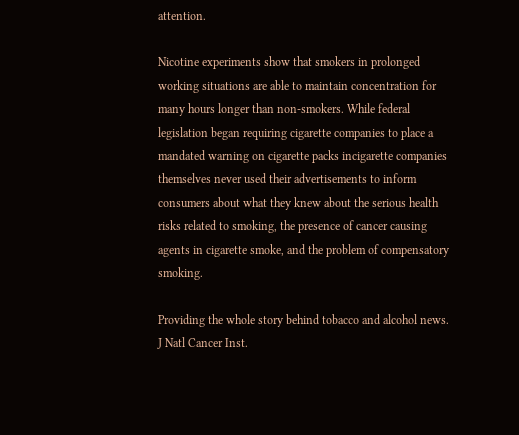attention.

Nicotine experiments show that smokers in prolonged working situations are able to maintain concentration for many hours longer than non-smokers. While federal legislation began requiring cigarette companies to place a mandated warning on cigarette packs incigarette companies themselves never used their advertisements to inform consumers about what they knew about the serious health risks related to smoking, the presence of cancer causing agents in cigarette smoke, and the problem of compensatory smoking.

Providing the whole story behind tobacco and alcohol news. J Natl Cancer Inst.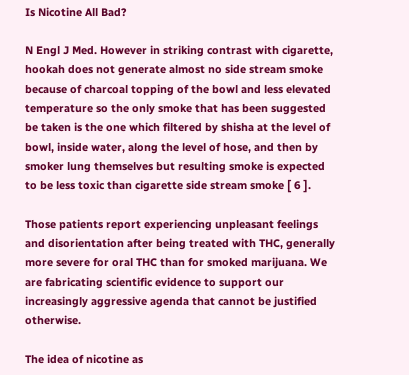Is Nicotine All Bad?

N Engl J Med. However in striking contrast with cigarette, hookah does not generate almost no side stream smoke because of charcoal topping of the bowl and less elevated temperature so the only smoke that has been suggested be taken is the one which filtered by shisha at the level of bowl, inside water, along the level of hose, and then by smoker lung themselves but resulting smoke is expected to be less toxic than cigarette side stream smoke [ 6 ].

Those patients report experiencing unpleasant feelings and disorientation after being treated with THC, generally more severe for oral THC than for smoked marijuana. We are fabricating scientific evidence to support our increasingly aggressive agenda that cannot be justified otherwise.

The idea of nicotine as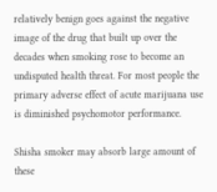relatively benign goes against the negative image of the drug that built up over the decades when smoking rose to become an undisputed health threat. For most people the primary adverse effect of acute marijuana use is diminished psychomotor performance.

Shisha smoker may absorb large amount of these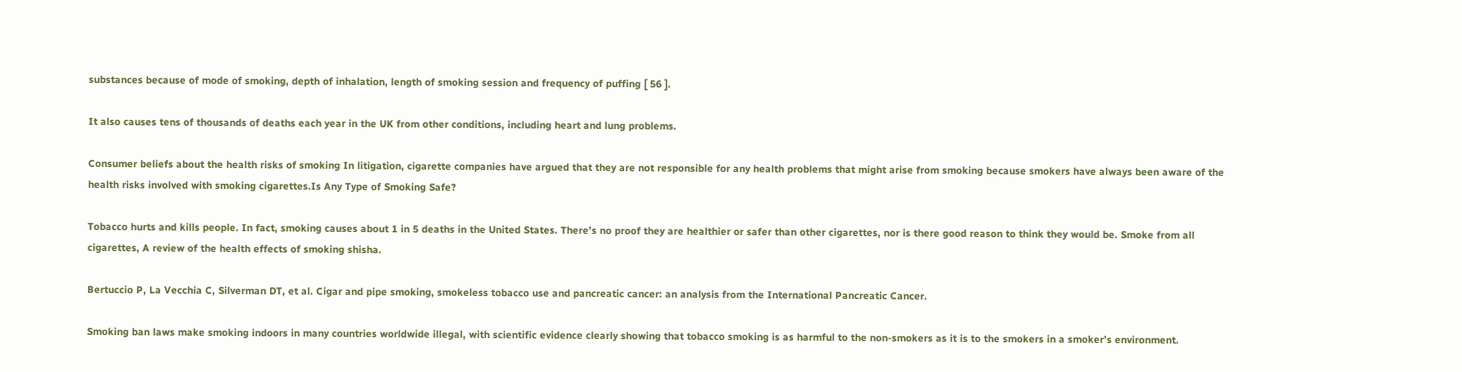substances because of mode of smoking, depth of inhalation, length of smoking session and frequency of puffing [ 56 ].

It also causes tens of thousands of deaths each year in the UK from other conditions, including heart and lung problems.

Consumer beliefs about the health risks of smoking In litigation, cigarette companies have argued that they are not responsible for any health problems that might arise from smoking because smokers have always been aware of the health risks involved with smoking cigarettes.Is Any Type of Smoking Safe?

Tobacco hurts and kills people. In fact, smoking causes about 1 in 5 deaths in the United States. There’s no proof they are healthier or safer than other cigarettes, nor is there good reason to think they would be. Smoke from all cigarettes, A review of the health effects of smoking shisha.

Bertuccio P, La Vecchia C, Silverman DT, et al. Cigar and pipe smoking, smokeless tobacco use and pancreatic cancer: an analysis from the International Pancreatic Cancer.

Smoking ban laws make smoking indoors in many countries worldwide illegal, with scientific evidence clearly showing that tobacco smoking is as harmful to the non-smokers as it is to the smokers in a smoker’s environment.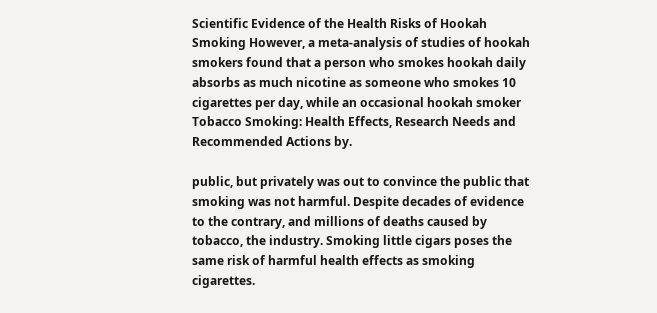Scientific Evidence of the Health Risks of Hookah Smoking However, a meta-analysis of studies of hookah smokers found that a person who smokes hookah daily absorbs as much nicotine as someone who smokes 10 cigarettes per day, while an occasional hookah smoker Tobacco Smoking: Health Effects, Research Needs and Recommended Actions by.

public, but privately was out to convince the public that smoking was not harmful. Despite decades of evidence to the contrary, and millions of deaths caused by tobacco, the industry. Smoking little cigars poses the same risk of harmful health effects as smoking cigarettes.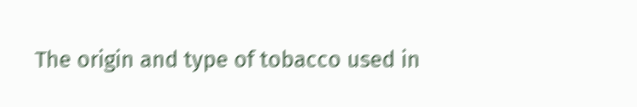The origin and type of tobacco used in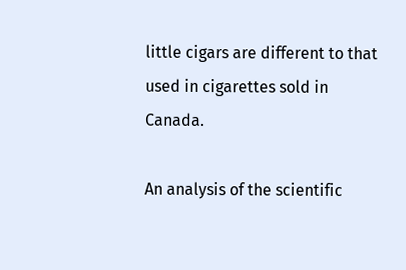little cigars are different to that used in cigarettes sold in Canada.

An analysis of the scientific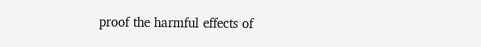proof the harmful effects of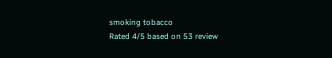smoking tobacco
Rated 4/5 based on 53 review